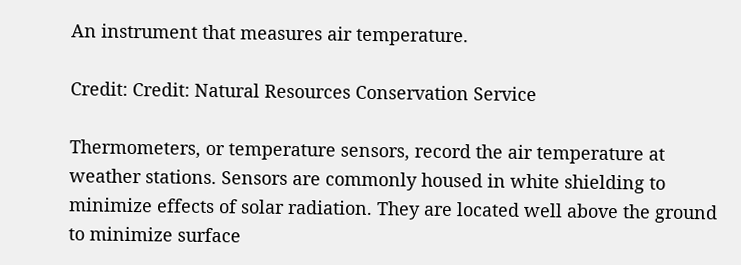An instrument that measures air temperature.

Credit: Credit: Natural Resources Conservation Service

Thermometers, or temperature sensors, record the air temperature at weather stations. Sensors are commonly housed in white shielding to minimize effects of solar radiation. They are located well above the ground to minimize surface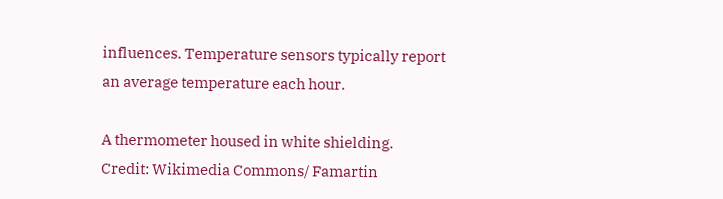influences. Temperature sensors typically report an average temperature each hour.

A thermometer housed in white shielding.  Credit: Wikimedia Commons/ Famartin